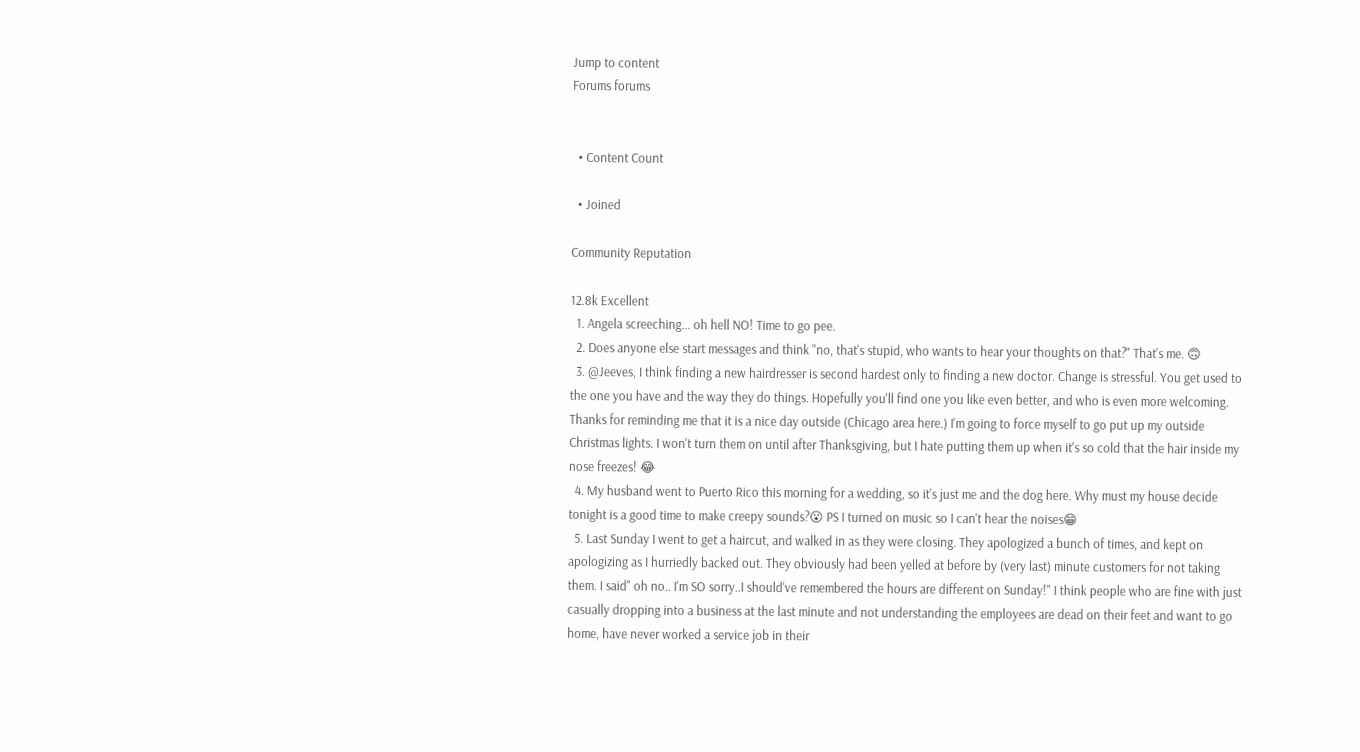Jump to content
Forums forums


  • Content Count

  • Joined

Community Reputation

12.8k Excellent
  1. Angela screeching... oh hell NO! Time to go pee.
  2. Does anyone else start messages and think "no, that's stupid, who wants to hear your thoughts on that?" That's me. 🙃
  3. @Jeeves, I think finding a new hairdresser is second hardest only to finding a new doctor. Change is stressful. You get used to the one you have and the way they do things. Hopefully you'll find one you like even better, and who is even more welcoming. Thanks for reminding me that it is a nice day outside (Chicago area here.) I'm going to force myself to go put up my outside Christmas lights. I won't turn them on until after Thanksgiving, but I hate putting them up when it's so cold that the hair inside my nose freezes! 😂
  4. My husband went to Puerto Rico this morning for a wedding, so it's just me and the dog here. Why must my house decide tonight is a good time to make creepy sounds?😮 PS I turned on music so I can't hear the noises😁
  5. Last Sunday I went to get a haircut, and walked in as they were closing. They apologized a bunch of times, and kept on apologizing as I hurriedly backed out. They obviously had been yelled at before by (very last) minute customers for not taking them. I said" oh no.. I'm SO sorry..I should've remembered the hours are different on Sunday!" I think people who are fine with just casually dropping into a business at the last minute and not understanding the employees are dead on their feet and want to go home, have never worked a service job in their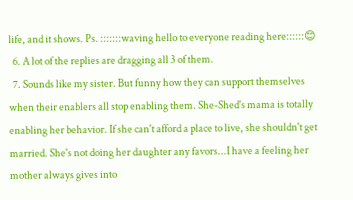life, and it shows. Ps. :::::::waving hello to everyone reading here::::::😊
  6. A lot of the replies are dragging all 3 of them.
  7. Sounds like my sister. But funny how they can support themselves when their enablers all stop enabling them. She-Shed's mama is totally enabling her behavior. If she can't afford a place to live, she shouldn't get married. She's not doing her daughter any favors...I have a feeling her mother always gives into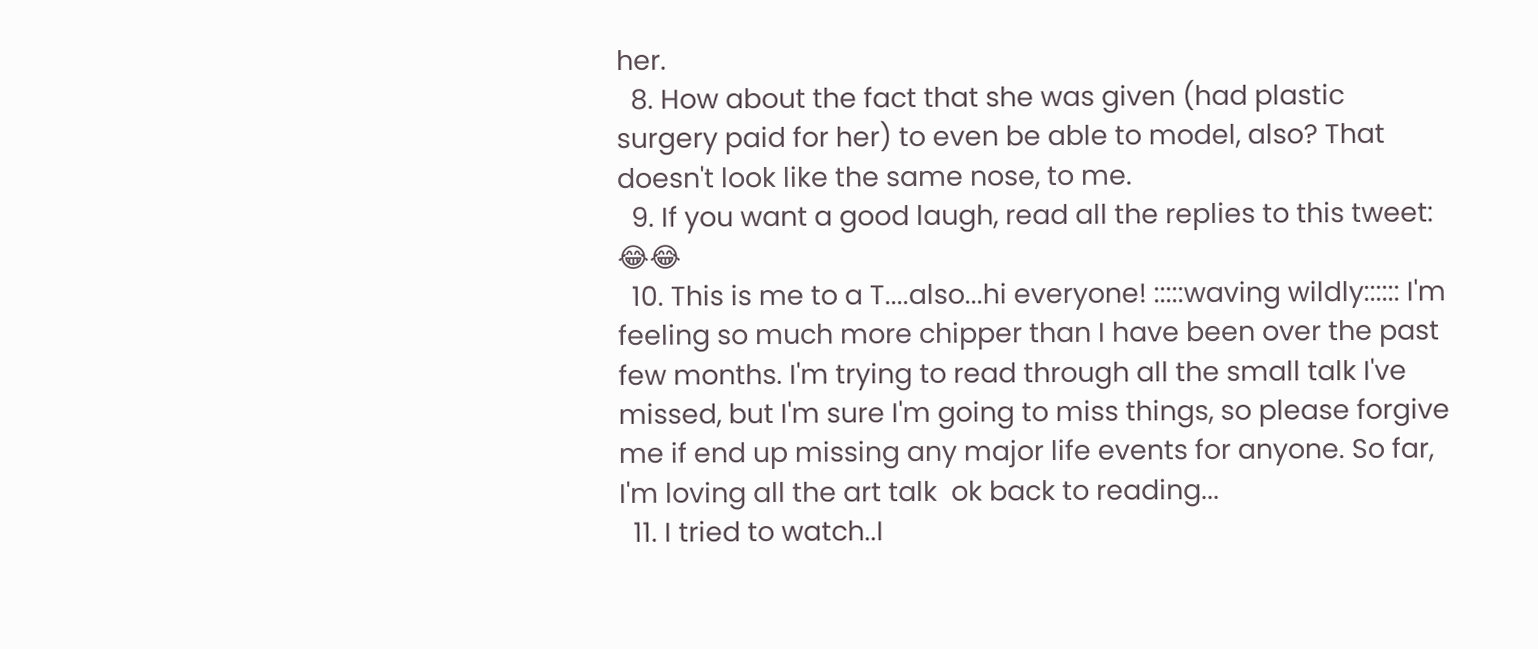her.
  8. How about the fact that she was given (had plastic surgery paid for her) to even be able to model, also? That doesn't look like the same nose, to me.
  9. If you want a good laugh, read all the replies to this tweet: 😂😂
  10. This is me to a T....also...hi everyone! :::::waving wildly:::::: I'm feeling so much more chipper than I have been over the past few months. I'm trying to read through all the small talk I've missed, but I'm sure I'm going to miss things, so please forgive me if end up missing any major life events for anyone. So far, I'm loving all the art talk  ok back to reading...
  11. I tried to watch..I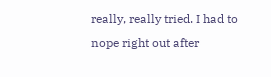really, really tried. I had to nope right out after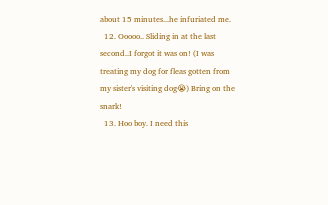about 15 minutes...he infuriated me.
  12. Ooooo.. Sliding in at the last second..I forgot it was on! (I was treating my dog for fleas gotten from my sister's visiting dog😭) Bring on the snark!
  13. Hoo boy. I need this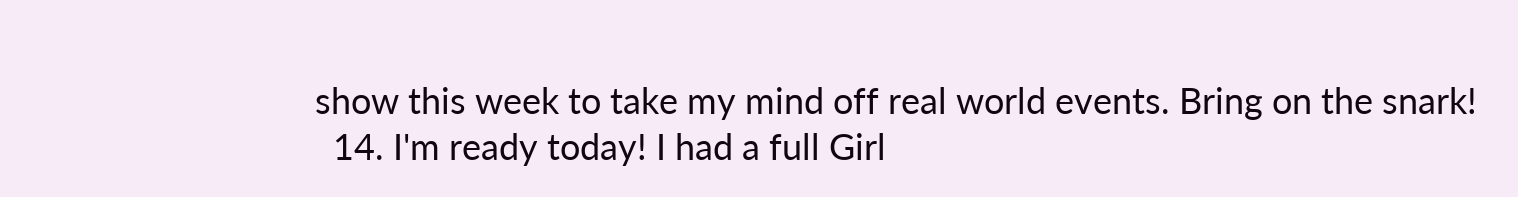show this week to take my mind off real world events. Bring on the snark!
  14. I'm ready today! I had a full Girl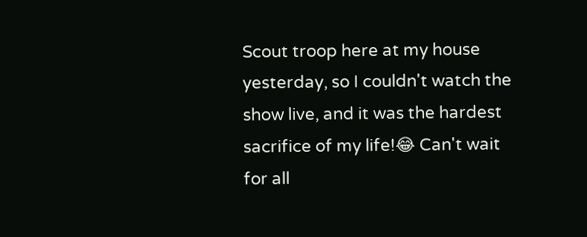Scout troop here at my house yesterday, so I couldn't watch the show live, and it was the hardest sacrifice of my life!😂 Can't wait for all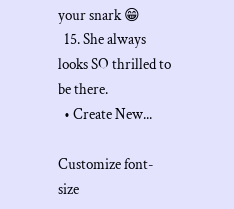your snark 😁
  15. She always looks SO thrilled to be there.
  • Create New...

Customize font-size